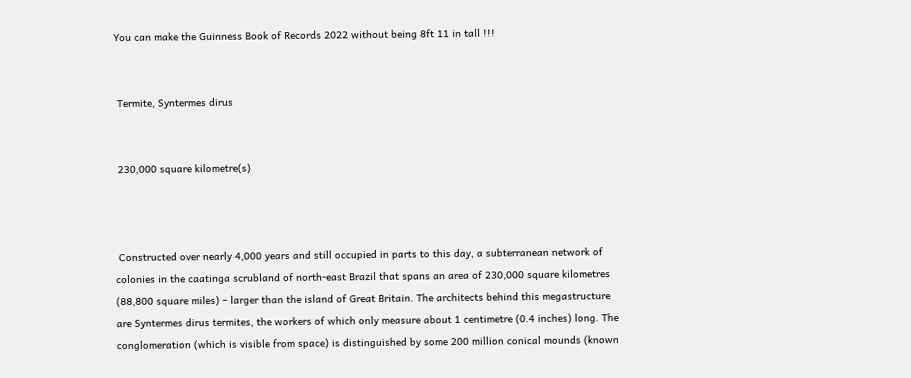You can make the Guinness Book of Records 2022 without being 8ft 11 in tall !!!


 Termite, Syntermes dirus


 230,000 square kilometre(s)



 Constructed over nearly 4,000 years and still occupied in parts to this day, a subterranean network of colonies in the caatinga scrubland of north-east Brazil that spans an area of 230,000 square kilometres (88,800 square miles) – larger than the island of Great Britain. The architects behind this megastructure are Syntermes dirus termites, the workers of which only measure about 1 centimetre (0.4 inches) long. The conglomeration (which is visible from space) is distinguished by some 200 million conical mounds (known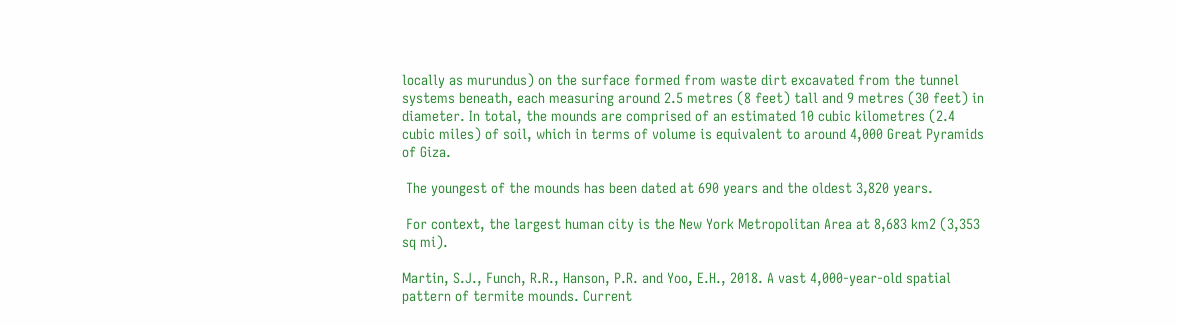locally as murundus) on the surface formed from waste dirt excavated from the tunnel systems beneath, each measuring around 2.5 metres (8 feet) tall and 9 metres (30 feet) in diameter. In total, the mounds are comprised of an estimated 10 cubic kilometres (2.4 cubic miles) of soil, which in terms of volume is equivalent to around 4,000 Great Pyramids of Giza.

 The youngest of the mounds has been dated at 690 years and the oldest 3,820 years.

 For context, the largest human city is the New York Metropolitan Area at 8,683 km2 (3,353 sq mi).

Martin, S.J., Funch, R.R., Hanson, P.R. and Yoo, E.H., 2018. A vast 4,000-year-old spatial pattern of termite mounds. Current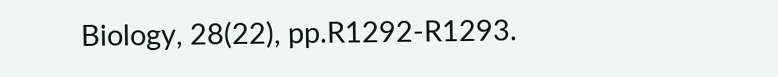Biology, 28(22), pp.R1292-R1293.